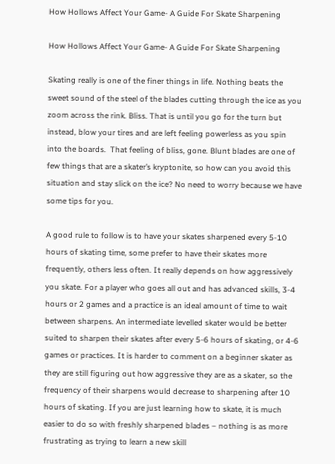How Hollows Affect Your Game- A Guide For Skate Sharpening

How Hollows Affect Your Game- A Guide For Skate Sharpening

Skating really is one of the finer things in life. Nothing beats the sweet sound of the steel of the blades cutting through the ice as you zoom across the rink. Bliss. That is until you go for the turn but instead, blow your tires and are left feeling powerless as you spin into the boards.  That feeling of bliss, gone. Blunt blades are one of few things that are a skater’s kryptonite, so how can you avoid this situation and stay slick on the ice? No need to worry because we have some tips for you.

A good rule to follow is to have your skates sharpened every 5-10 hours of skating time, some prefer to have their skates more frequently, others less often. It really depends on how aggressively you skate. For a player who goes all out and has advanced skills, 3-4 hours or 2 games and a practice is an ideal amount of time to wait between sharpens. An intermediate levelled skater would be better suited to sharpen their skates after every 5-6 hours of skating, or 4-6 games or practices. It is harder to comment on a beginner skater as they are still figuring out how aggressive they are as a skater, so the frequency of their sharpens would decrease to sharpening after 10 hours of skating. If you are just learning how to skate, it is much easier to do so with freshly sharpened blades – nothing is as more frustrating as trying to learn a new skill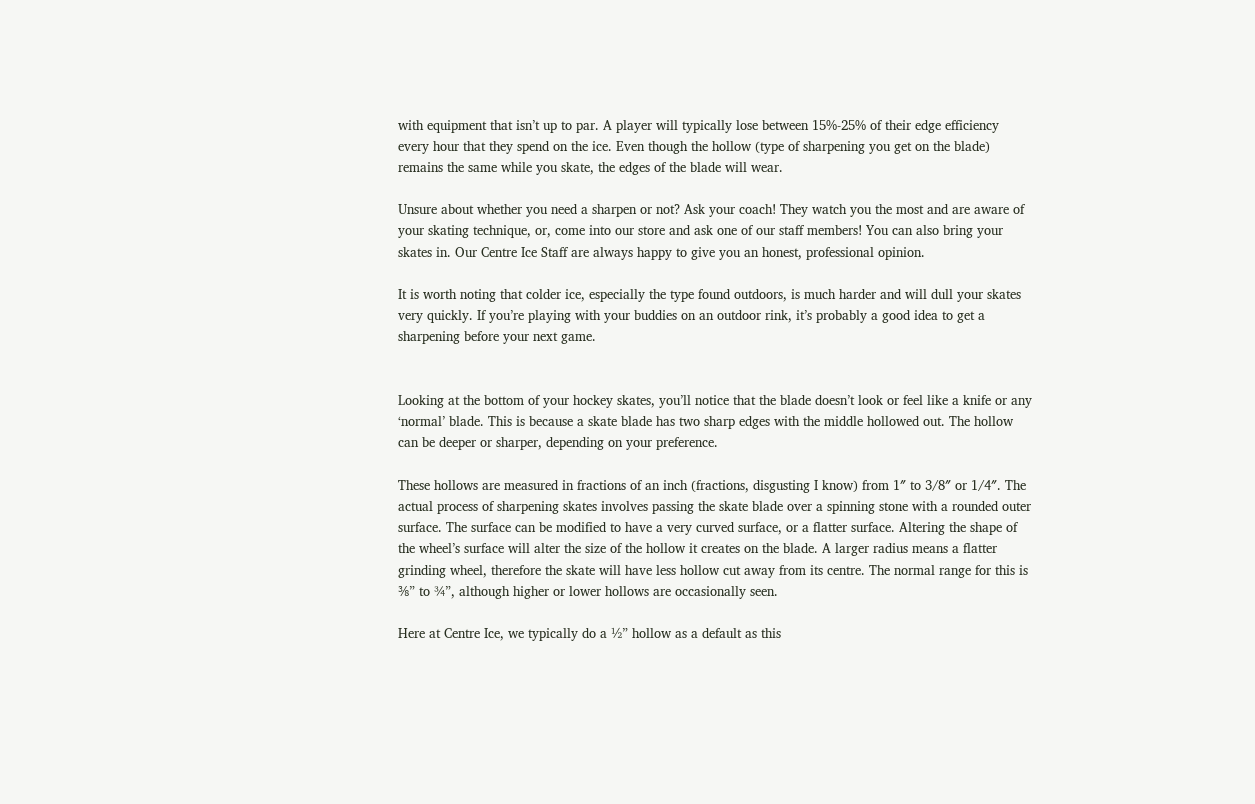with equipment that isn’t up to par. A player will typically lose between 15%-25% of their edge efficiency every hour that they spend on the ice. Even though the hollow (type of sharpening you get on the blade) remains the same while you skate, the edges of the blade will wear.

Unsure about whether you need a sharpen or not? Ask your coach! They watch you the most and are aware of your skating technique, or, come into our store and ask one of our staff members! You can also bring your skates in. Our Centre Ice Staff are always happy to give you an honest, professional opinion.

It is worth noting that colder ice, especially the type found outdoors, is much harder and will dull your skates very quickly. If you’re playing with your buddies on an outdoor rink, it’s probably a good idea to get a sharpening before your next game.


Looking at the bottom of your hockey skates, you’ll notice that the blade doesn’t look or feel like a knife or any ‘normal’ blade. This is because a skate blade has two sharp edges with the middle hollowed out. The hollow can be deeper or sharper, depending on your preference.

These hollows are measured in fractions of an inch (fractions, disgusting I know) from 1″ to 3/8″ or 1/4″. The actual process of sharpening skates involves passing the skate blade over a spinning stone with a rounded outer surface. The surface can be modified to have a very curved surface, or a flatter surface. Altering the shape of the wheel’s surface will alter the size of the hollow it creates on the blade. A larger radius means a flatter grinding wheel, therefore the skate will have less hollow cut away from its centre. The normal range for this is ⅜” to ¾”, although higher or lower hollows are occasionally seen.

Here at Centre Ice, we typically do a ½” hollow as a default as this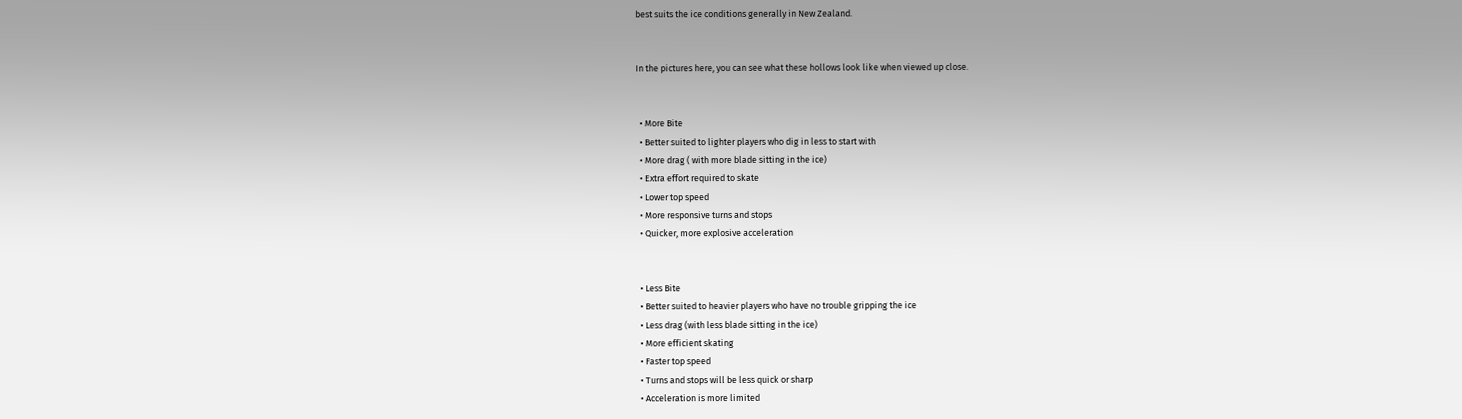best suits the ice conditions generally in New Zealand.


In the pictures here, you can see what these hollows look like when viewed up close.


  • More Bite
  • Better suited to lighter players who dig in less to start with
  • More drag ( with more blade sitting in the ice)
  • Extra effort required to skate
  • Lower top speed
  • More responsive turns and stops
  • Quicker, more explosive acceleration


  • Less Bite
  • Better suited to heavier players who have no trouble gripping the ice
  • Less drag (with less blade sitting in the ice)
  • More efficient skating
  • Faster top speed
  • Turns and stops will be less quick or sharp
  • Acceleration is more limited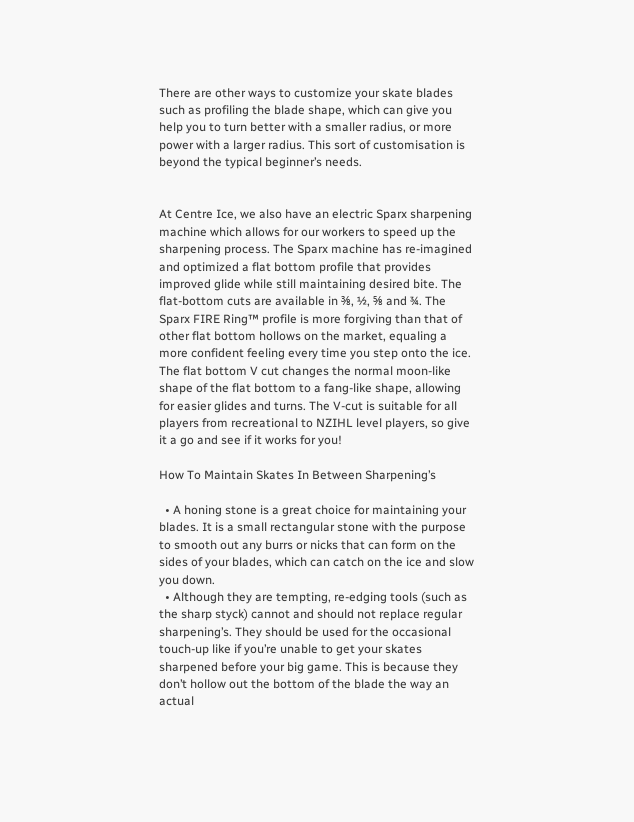There are other ways to customize your skate blades such as profiling the blade shape, which can give you help you to turn better with a smaller radius, or more power with a larger radius. This sort of customisation is beyond the typical beginner’s needs.


At Centre Ice, we also have an electric Sparx sharpening machine which allows for our workers to speed up the sharpening process. The Sparx machine has re-imagined and optimized a flat bottom profile that provides improved glide while still maintaining desired bite. The flat-bottom cuts are available in ⅜, ½, ⅝ and ¾. The Sparx FIRE Ring™ profile is more forgiving than that of other flat bottom hollows on the market, equaling a more confident feeling every time you step onto the ice. The flat bottom V cut changes the normal moon-like shape of the flat bottom to a fang-like shape, allowing for easier glides and turns. The V-cut is suitable for all players from recreational to NZIHL level players, so give it a go and see if it works for you!

How To Maintain Skates In Between Sharpening’s

  • A honing stone is a great choice for maintaining your blades. It is a small rectangular stone with the purpose to smooth out any burrs or nicks that can form on the sides of your blades, which can catch on the ice and slow you down.
  • Although they are tempting, re-edging tools (such as the sharp styck) cannot and should not replace regular sharpening’s. They should be used for the occasional touch-up like if you’re unable to get your skates sharpened before your big game. This is because they don’t hollow out the bottom of the blade the way an actual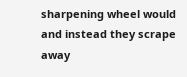sharpening wheel would and instead they scrape away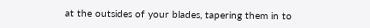at the outsides of your blades, tapering them in to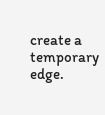create a temporary edge.